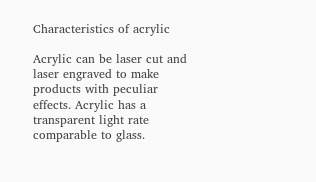Characteristics of acrylic

Acrylic can be laser cut and laser engraved to make products with peculiar effects. Acrylic has a transparent light rate comparable to glass.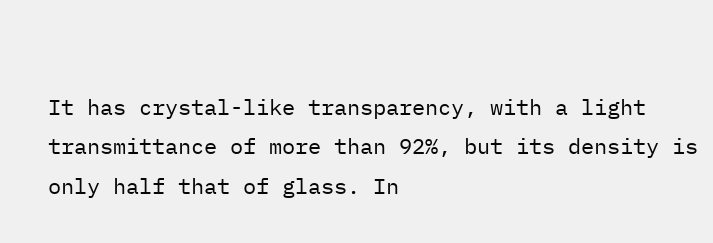It has crystal-like transparency, with a light transmittance of more than 92%, but its density is only half that of glass. In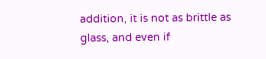addition, it is not as brittle as glass, and even if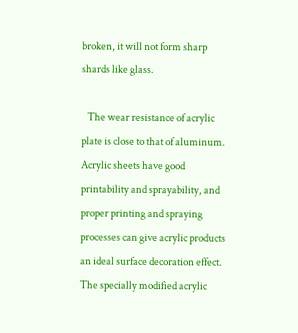broken, it will not form sharp shards like glass.

   The wear resistance of acrylic plate is close to that of aluminum. Acrylic sheets have good printability and sprayability, and proper printing and spraying processes can give acrylic products an ideal surface decoration effect. The specially modified acrylic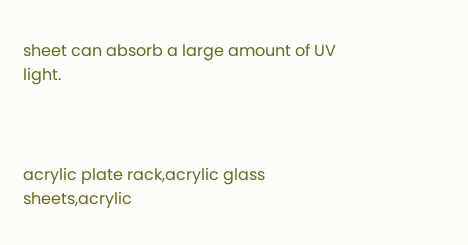sheet can absorb a large amount of UV light.



acrylic plate rack,acrylic glass sheets,acrylic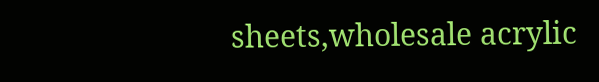sheets,wholesale acrylic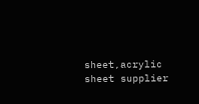sheet,acrylic sheet supplier